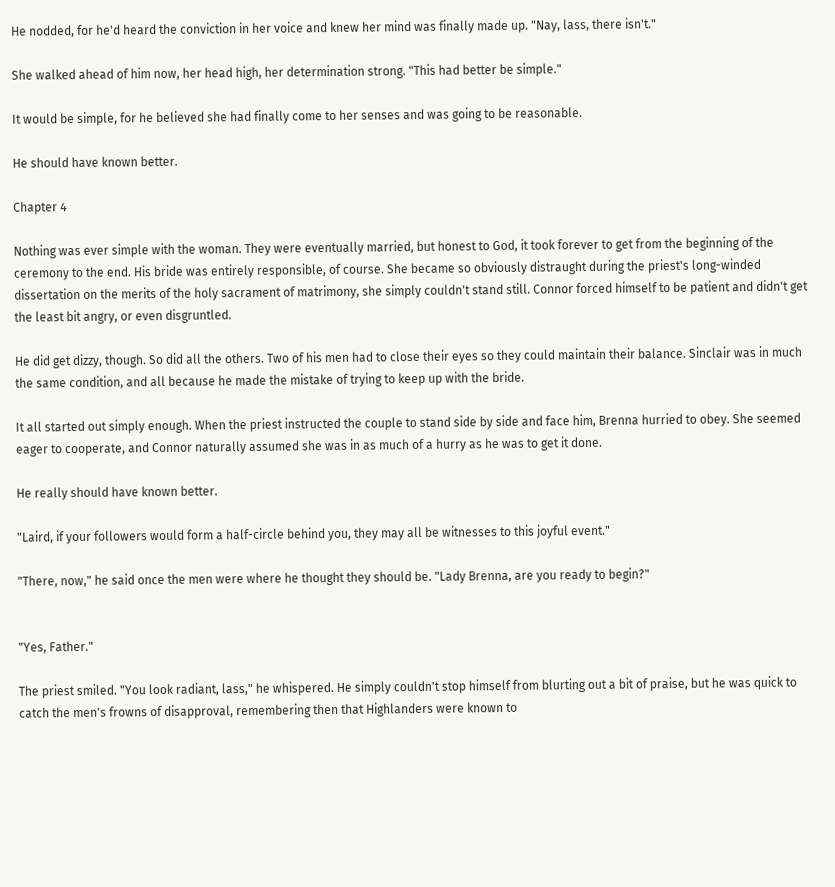He nodded, for he'd heard the conviction in her voice and knew her mind was finally made up. "Nay, lass, there isn't."

She walked ahead of him now, her head high, her determination strong. "This had better be simple."

It would be simple, for he believed she had finally come to her senses and was going to be reasonable.

He should have known better.

Chapter 4

Nothing was ever simple with the woman. They were eventually married, but honest to God, it took forever to get from the beginning of the ceremony to the end. His bride was entirely responsible, of course. She became so obviously distraught during the priest's long-winded dissertation on the merits of the holy sacrament of matrimony, she simply couldn't stand still. Connor forced himself to be patient and didn't get the least bit angry, or even disgruntled.

He did get dizzy, though. So did all the others. Two of his men had to close their eyes so they could maintain their balance. Sinclair was in much the same condition, and all because he made the mistake of trying to keep up with the bride.

It all started out simply enough. When the priest instructed the couple to stand side by side and face him, Brenna hurried to obey. She seemed eager to cooperate, and Connor naturally assumed she was in as much of a hurry as he was to get it done.

He really should have known better.

"Laird, if your followers would form a half-circle behind you, they may all be witnesses to this joyful event."

"There, now," he said once the men were where he thought they should be. "Lady Brenna, are you ready to begin?"


"Yes, Father."

The priest smiled. "You look radiant, lass," he whispered. He simply couldn't stop himself from blurting out a bit of praise, but he was quick to catch the men's frowns of disapproval, remembering then that Highlanders were known to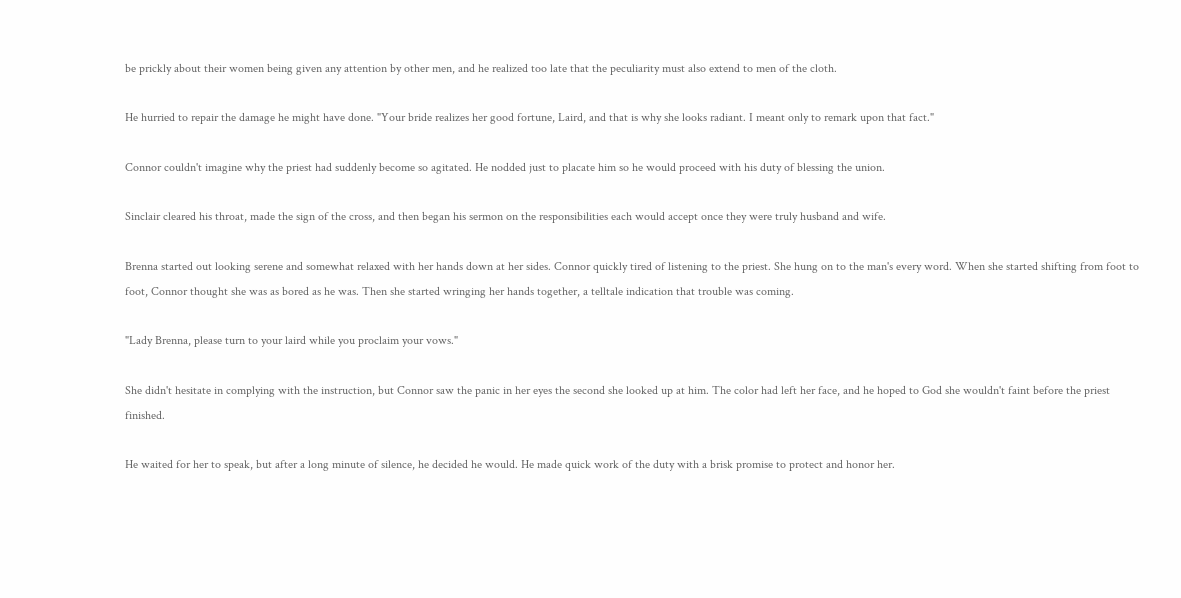be prickly about their women being given any attention by other men, and he realized too late that the peculiarity must also extend to men of the cloth.

He hurried to repair the damage he might have done. "Your bride realizes her good fortune, Laird, and that is why she looks radiant. I meant only to remark upon that fact."

Connor couldn't imagine why the priest had suddenly become so agitated. He nodded just to placate him so he would proceed with his duty of blessing the union.

Sinclair cleared his throat, made the sign of the cross, and then began his sermon on the responsibilities each would accept once they were truly husband and wife.

Brenna started out looking serene and somewhat relaxed with her hands down at her sides. Connor quickly tired of listening to the priest. She hung on to the man's every word. When she started shifting from foot to foot, Connor thought she was as bored as he was. Then she started wringing her hands together, a telltale indication that trouble was coming.

"Lady Brenna, please turn to your laird while you proclaim your vows."

She didn't hesitate in complying with the instruction, but Connor saw the panic in her eyes the second she looked up at him. The color had left her face, and he hoped to God she wouldn't faint before the priest finished.

He waited for her to speak, but after a long minute of silence, he decided he would. He made quick work of the duty with a brisk promise to protect and honor her.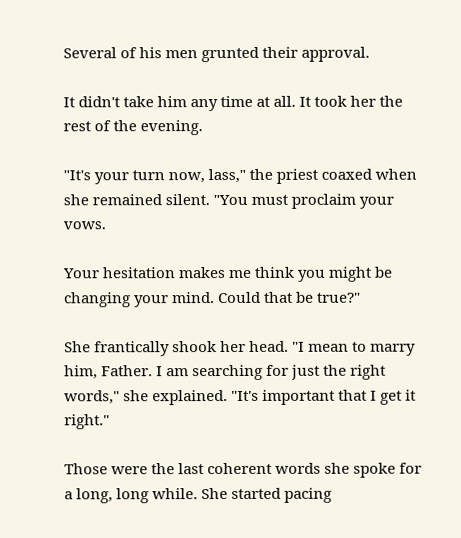Several of his men grunted their approval.

It didn't take him any time at all. It took her the rest of the evening.

"It's your turn now, lass," the priest coaxed when she remained silent. "You must proclaim your vows.

Your hesitation makes me think you might be changing your mind. Could that be true?"

She frantically shook her head. "I mean to marry him, Father. I am searching for just the right words," she explained. "It's important that I get it right."

Those were the last coherent words she spoke for a long, long while. She started pacing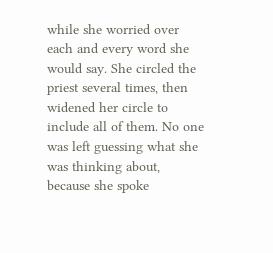while she worried over each and every word she would say. She circled the priest several times, then widened her circle to include all of them. No one was left guessing what she was thinking about, because she spoke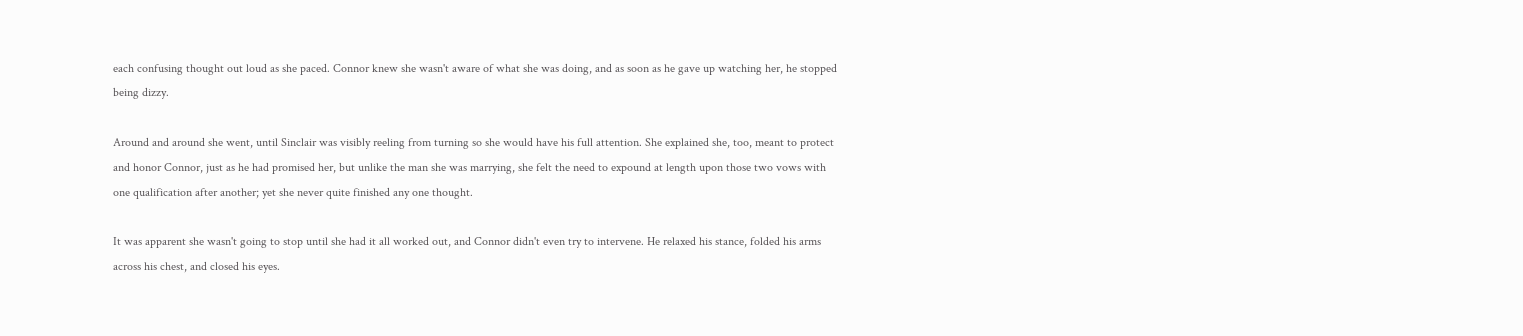each confusing thought out loud as she paced. Connor knew she wasn't aware of what she was doing, and as soon as he gave up watching her, he stopped being dizzy.

Around and around she went, until Sinclair was visibly reeling from turning so she would have his full attention. She explained she, too, meant to protect and honor Connor, just as he had promised her, but unlike the man she was marrying, she felt the need to expound at length upon those two vows with one qualification after another; yet she never quite finished any one thought.

It was apparent she wasn't going to stop until she had it all worked out, and Connor didn't even try to intervene. He relaxed his stance, folded his arms across his chest, and closed his eyes.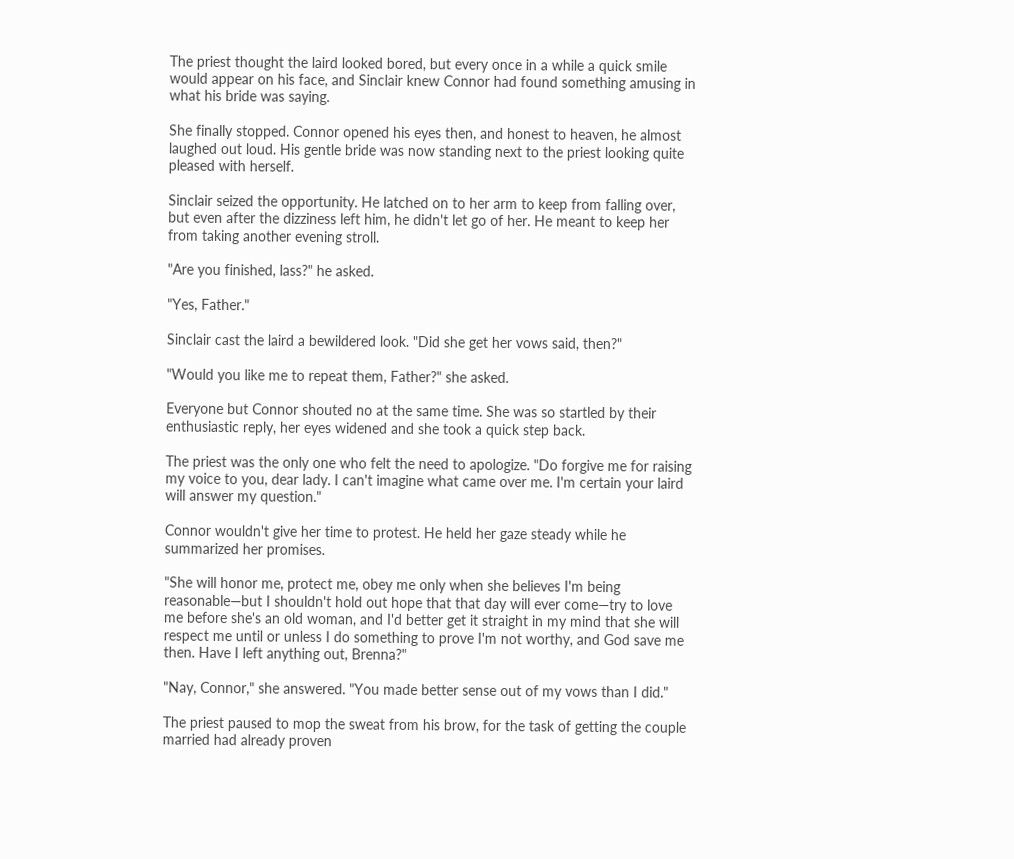The priest thought the laird looked bored, but every once in a while a quick smile would appear on his face, and Sinclair knew Connor had found something amusing in what his bride was saying.

She finally stopped. Connor opened his eyes then, and honest to heaven, he almost laughed out loud. His gentle bride was now standing next to the priest looking quite pleased with herself.

Sinclair seized the opportunity. He latched on to her arm to keep from falling over, but even after the dizziness left him, he didn't let go of her. He meant to keep her from taking another evening stroll.

"Are you finished, lass?" he asked.

"Yes, Father."

Sinclair cast the laird a bewildered look. "Did she get her vows said, then?"

"Would you like me to repeat them, Father?" she asked.

Everyone but Connor shouted no at the same time. She was so startled by their enthusiastic reply, her eyes widened and she took a quick step back.

The priest was the only one who felt the need to apologize. "Do forgive me for raising my voice to you, dear lady. I can't imagine what came over me. I'm certain your laird will answer my question."

Connor wouldn't give her time to protest. He held her gaze steady while he summarized her promises.

"She will honor me, protect me, obey me only when she believes I'm being reasonable—but I shouldn't hold out hope that that day will ever come—try to love me before she's an old woman, and I'd better get it straight in my mind that she will respect me until or unless I do something to prove I'm not worthy, and God save me then. Have I left anything out, Brenna?"

"Nay, Connor," she answered. "You made better sense out of my vows than I did."

The priest paused to mop the sweat from his brow, for the task of getting the couple married had already proven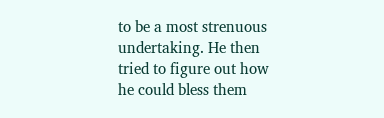to be a most strenuous undertaking. He then tried to figure out how he could bless them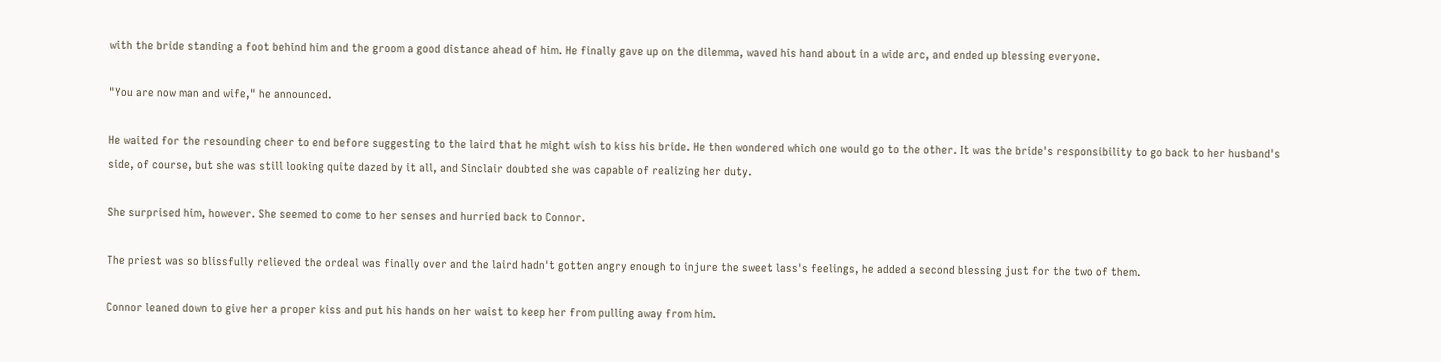with the bride standing a foot behind him and the groom a good distance ahead of him. He finally gave up on the dilemma, waved his hand about in a wide arc, and ended up blessing everyone.

"You are now man and wife," he announced.

He waited for the resounding cheer to end before suggesting to the laird that he might wish to kiss his bride. He then wondered which one would go to the other. It was the bride's responsibility to go back to her husband's side, of course, but she was still looking quite dazed by it all, and Sinclair doubted she was capable of realizing her duty.

She surprised him, however. She seemed to come to her senses and hurried back to Connor.

The priest was so blissfully relieved the ordeal was finally over and the laird hadn't gotten angry enough to injure the sweet lass's feelings, he added a second blessing just for the two of them.

Connor leaned down to give her a proper kiss and put his hands on her waist to keep her from pulling away from him.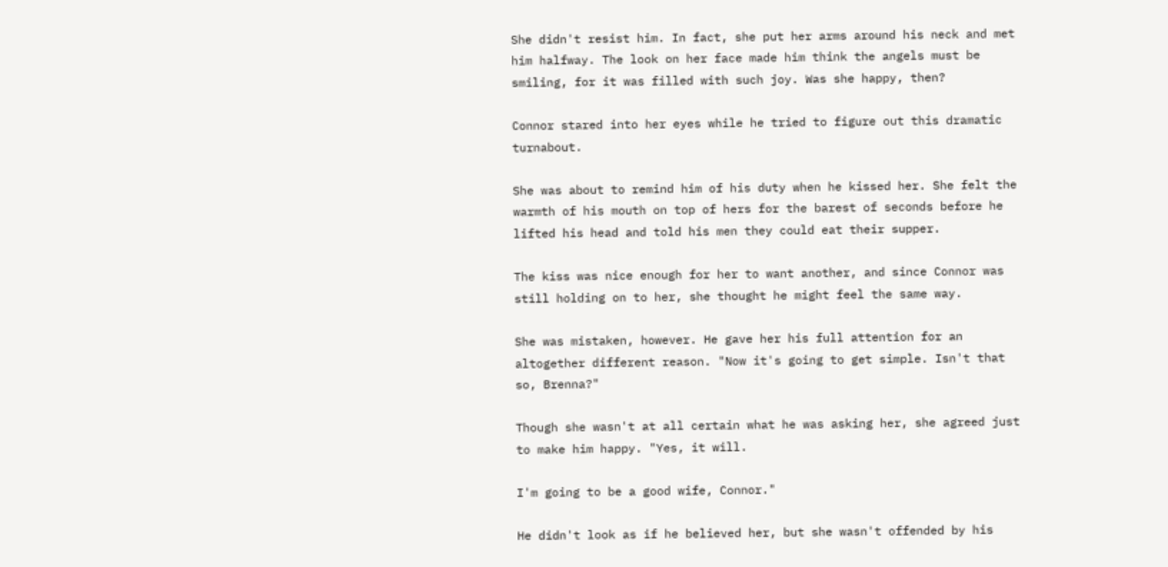She didn't resist him. In fact, she put her arms around his neck and met him halfway. The look on her face made him think the angels must be smiling, for it was filled with such joy. Was she happy, then?

Connor stared into her eyes while he tried to figure out this dramatic turnabout.

She was about to remind him of his duty when he kissed her. She felt the warmth of his mouth on top of hers for the barest of seconds before he lifted his head and told his men they could eat their supper.

The kiss was nice enough for her to want another, and since Connor was still holding on to her, she thought he might feel the same way.

She was mistaken, however. He gave her his full attention for an altogether different reason. "Now it's going to get simple. Isn't that so, Brenna?"

Though she wasn't at all certain what he was asking her, she agreed just to make him happy. "Yes, it will.

I'm going to be a good wife, Connor."

He didn't look as if he believed her, but she wasn't offended by his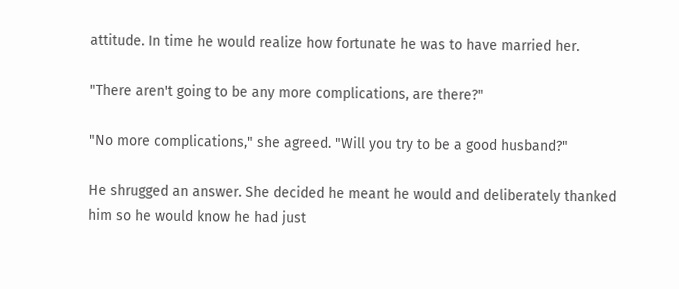attitude. In time he would realize how fortunate he was to have married her.

"There aren't going to be any more complications, are there?"

"No more complications," she agreed. "Will you try to be a good husband?"

He shrugged an answer. She decided he meant he would and deliberately thanked him so he would know he had just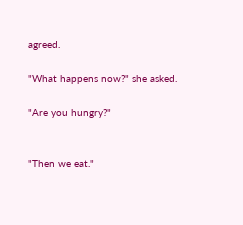agreed.

"What happens now?" she asked.

"Are you hungry?"


"Then we eat."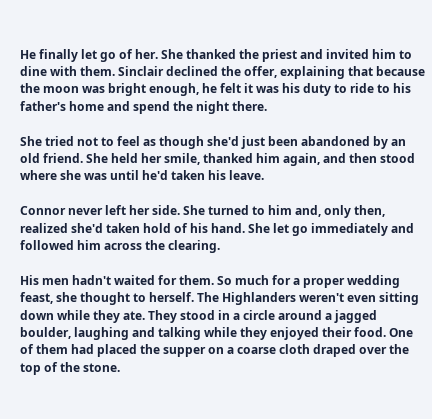He finally let go of her. She thanked the priest and invited him to dine with them. Sinclair declined the offer, explaining that because the moon was bright enough, he felt it was his duty to ride to his father's home and spend the night there.

She tried not to feel as though she'd just been abandoned by an old friend. She held her smile, thanked him again, and then stood where she was until he'd taken his leave.

Connor never left her side. She turned to him and, only then, realized she'd taken hold of his hand. She let go immediately and followed him across the clearing.

His men hadn't waited for them. So much for a proper wedding feast, she thought to herself. The Highlanders weren't even sitting down while they ate. They stood in a circle around a jagged boulder, laughing and talking while they enjoyed their food. One of them had placed the supper on a coarse cloth draped over the top of the stone.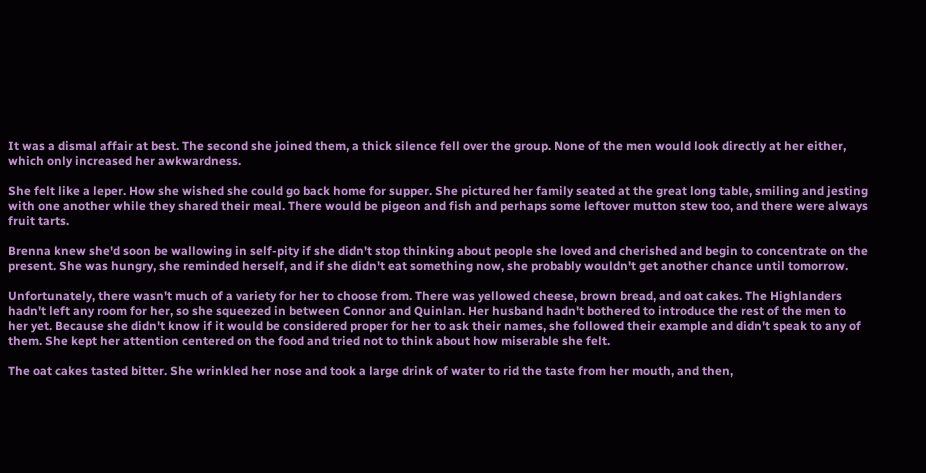It was a dismal affair at best. The second she joined them, a thick silence fell over the group. None of the men would look directly at her either, which only increased her awkwardness.

She felt like a leper. How she wished she could go back home for supper. She pictured her family seated at the great long table, smiling and jesting with one another while they shared their meal. There would be pigeon and fish and perhaps some leftover mutton stew too, and there were always fruit tarts.

Brenna knew she'd soon be wallowing in self-pity if she didn't stop thinking about people she loved and cherished and begin to concentrate on the present. She was hungry, she reminded herself, and if she didn't eat something now, she probably wouldn't get another chance until tomorrow.

Unfortunately, there wasn't much of a variety for her to choose from. There was yellowed cheese, brown bread, and oat cakes. The Highlanders hadn't left any room for her, so she squeezed in between Connor and Quinlan. Her husband hadn't bothered to introduce the rest of the men to her yet. Because she didn't know if it would be considered proper for her to ask their names, she followed their example and didn't speak to any of them. She kept her attention centered on the food and tried not to think about how miserable she felt.

The oat cakes tasted bitter. She wrinkled her nose and took a large drink of water to rid the taste from her mouth, and then,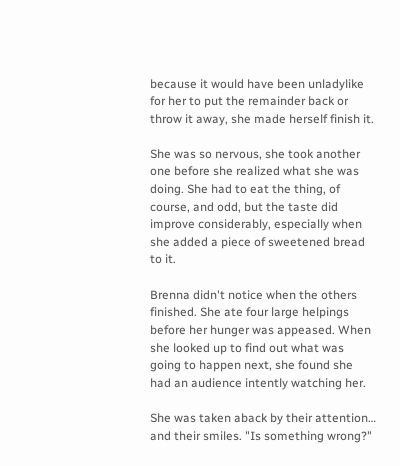because it would have been unladylike for her to put the remainder back or throw it away, she made herself finish it.

She was so nervous, she took another one before she realized what she was doing. She had to eat the thing, of course, and odd, but the taste did improve considerably, especially when she added a piece of sweetened bread to it.

Brenna didn't notice when the others finished. She ate four large helpings before her hunger was appeased. When she looked up to find out what was going to happen next, she found she had an audience intently watching her.

She was taken aback by their attention… and their smiles. "Is something wrong?"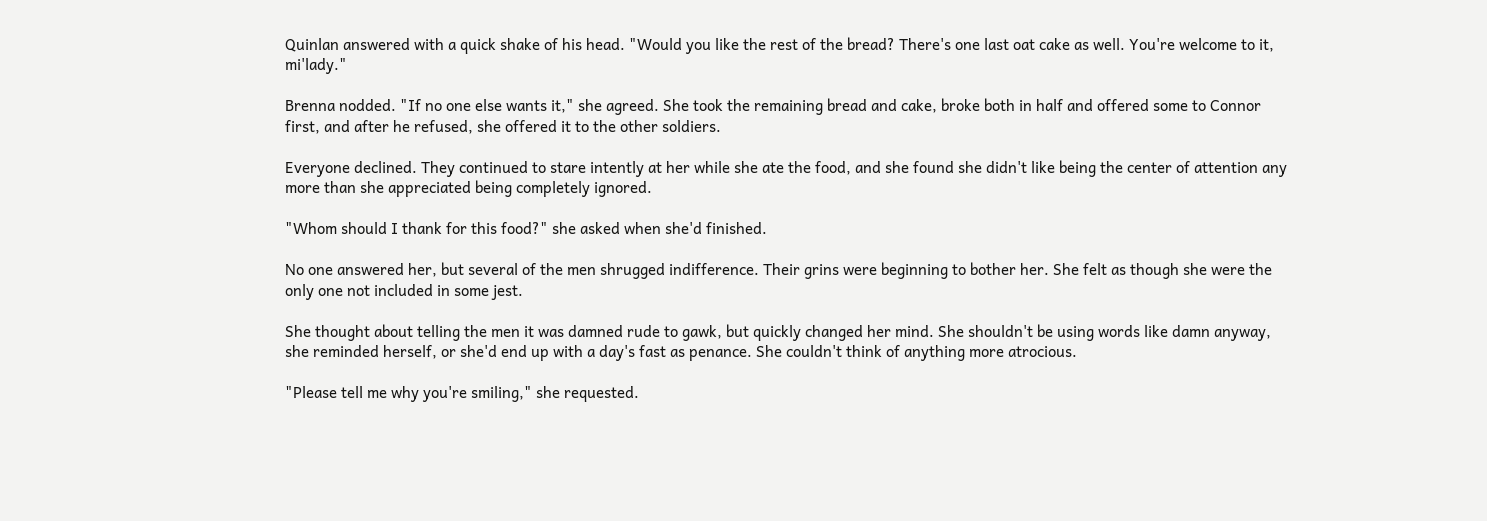Quinlan answered with a quick shake of his head. "Would you like the rest of the bread? There's one last oat cake as well. You're welcome to it, mi'lady."

Brenna nodded. "If no one else wants it," she agreed. She took the remaining bread and cake, broke both in half and offered some to Connor first, and after he refused, she offered it to the other soldiers.

Everyone declined. They continued to stare intently at her while she ate the food, and she found she didn't like being the center of attention any more than she appreciated being completely ignored.

"Whom should I thank for this food?" she asked when she'd finished.

No one answered her, but several of the men shrugged indifference. Their grins were beginning to bother her. She felt as though she were the only one not included in some jest.

She thought about telling the men it was damned rude to gawk, but quickly changed her mind. She shouldn't be using words like damn anyway, she reminded herself, or she'd end up with a day's fast as penance. She couldn't think of anything more atrocious.

"Please tell me why you're smiling," she requested.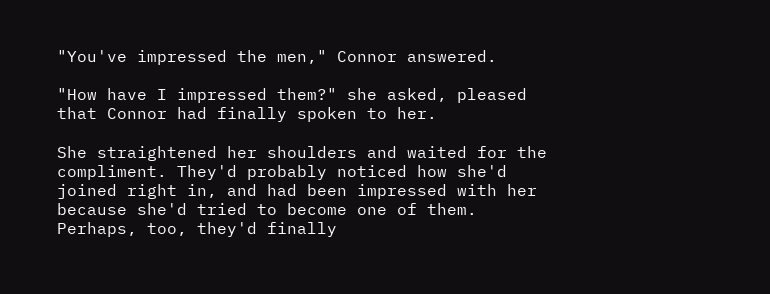"You've impressed the men," Connor answered.

"How have I impressed them?" she asked, pleased that Connor had finally spoken to her.

She straightened her shoulders and waited for the compliment. They'd probably noticed how she'd joined right in, and had been impressed with her because she'd tried to become one of them. Perhaps, too, they'd finally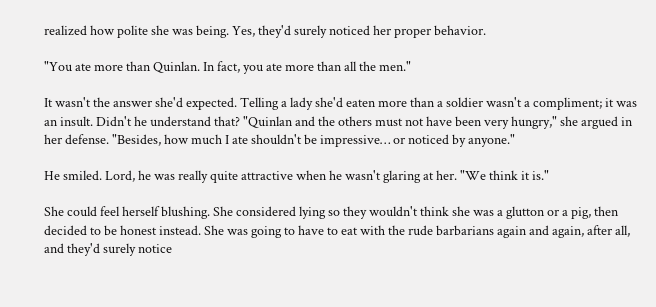realized how polite she was being. Yes, they'd surely noticed her proper behavior.

"You ate more than Quinlan. In fact, you ate more than all the men."

It wasn't the answer she'd expected. Telling a lady she'd eaten more than a soldier wasn't a compliment; it was an insult. Didn't he understand that? "Quinlan and the others must not have been very hungry," she argued in her defense. "Besides, how much I ate shouldn't be impressive… or noticed by anyone."

He smiled. Lord, he was really quite attractive when he wasn't glaring at her. "We think it is."

She could feel herself blushing. She considered lying so they wouldn't think she was a glutton or a pig, then decided to be honest instead. She was going to have to eat with the rude barbarians again and again, after all, and they'd surely notice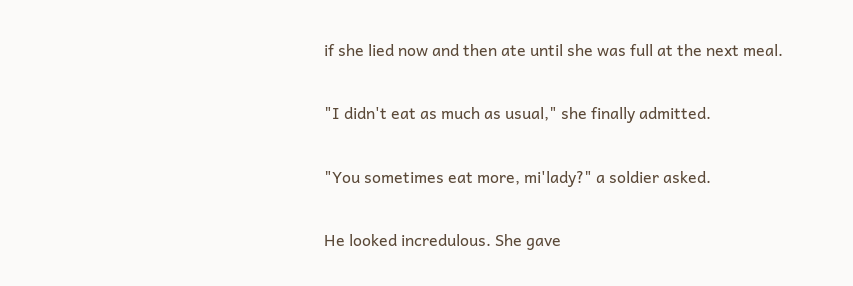if she lied now and then ate until she was full at the next meal.

"I didn't eat as much as usual," she finally admitted.

"You sometimes eat more, mi'lady?" a soldier asked.

He looked incredulous. She gave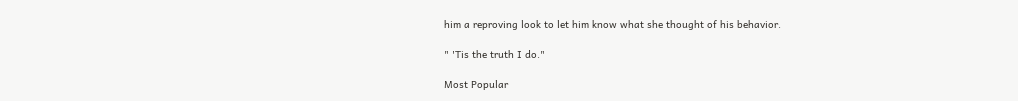him a reproving look to let him know what she thought of his behavior.

" 'Tis the truth I do."

Most Popular